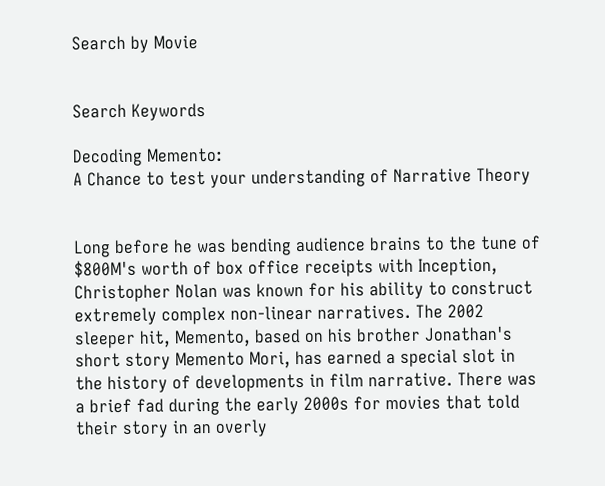Search by Movie


Search Keywords

Decoding Memento:
A Chance to test your understanding of Narrative Theory


Long before he was bending audience brains to the tune of $800M's worth of box office receipts with Inception, Christopher Nolan was known for his ability to construct extremely complex non-linear narratives. The 2002 sleeper hit, Memento, based on his brother Jonathan's short story Memento Mori, has earned a special slot in the history of developments in film narrative. There was a brief fad during the early 2000s for movies that told their story in an overly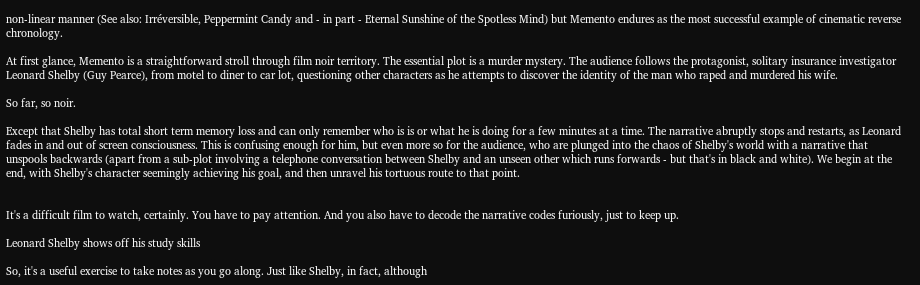non-linear manner (See also: Irréversible, Peppermint Candy and - in part - Eternal Sunshine of the Spotless Mind) but Memento endures as the most successful example of cinematic reverse chronology.

At first glance, Memento is a straightforward stroll through film noir territory. The essential plot is a murder mystery. The audience follows the protagonist, solitary insurance investigator Leonard Shelby (Guy Pearce), from motel to diner to car lot, questioning other characters as he attempts to discover the identity of the man who raped and murdered his wife.

So far, so noir.

Except that Shelby has total short term memory loss and can only remember who is is or what he is doing for a few minutes at a time. The narrative abruptly stops and restarts, as Leonard fades in and out of screen consciousness. This is confusing enough for him, but even more so for the audience, who are plunged into the chaos of Shelby's world with a narrative that unspools backwards (apart from a sub-plot involving a telephone conversation between Shelby and an unseen other which runs forwards - but that's in black and white). We begin at the end, with Shelby's character seemingly achieving his goal, and then unravel his tortuous route to that point.


It's a difficult film to watch, certainly. You have to pay attention. And you also have to decode the narrative codes furiously, just to keep up.

Leonard Shelby shows off his study skills

So, it's a useful exercise to take notes as you go along. Just like Shelby, in fact, although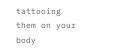tattooing them on your body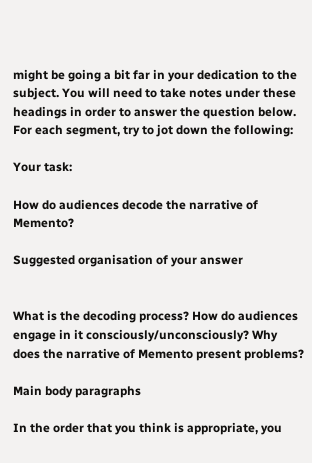might be going a bit far in your dedication to the subject. You will need to take notes under these headings in order to answer the question below. For each segment, try to jot down the following:

Your task:

How do audiences decode the narrative of Memento?

Suggested organisation of your answer


What is the decoding process? How do audiences engage in it consciously/unconsciously? Why does the narrative of Memento present problems?

Main body paragraphs

In the order that you think is appropriate, you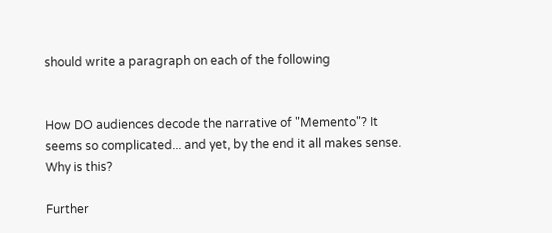should write a paragraph on each of the following


How DO audiences decode the narrative of "Memento"? It seems so complicated... and yet, by the end it all makes sense. Why is this?

Further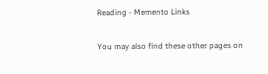Reading - Memento Links

You may also find these other pages on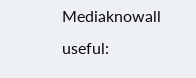Mediaknowall useful: